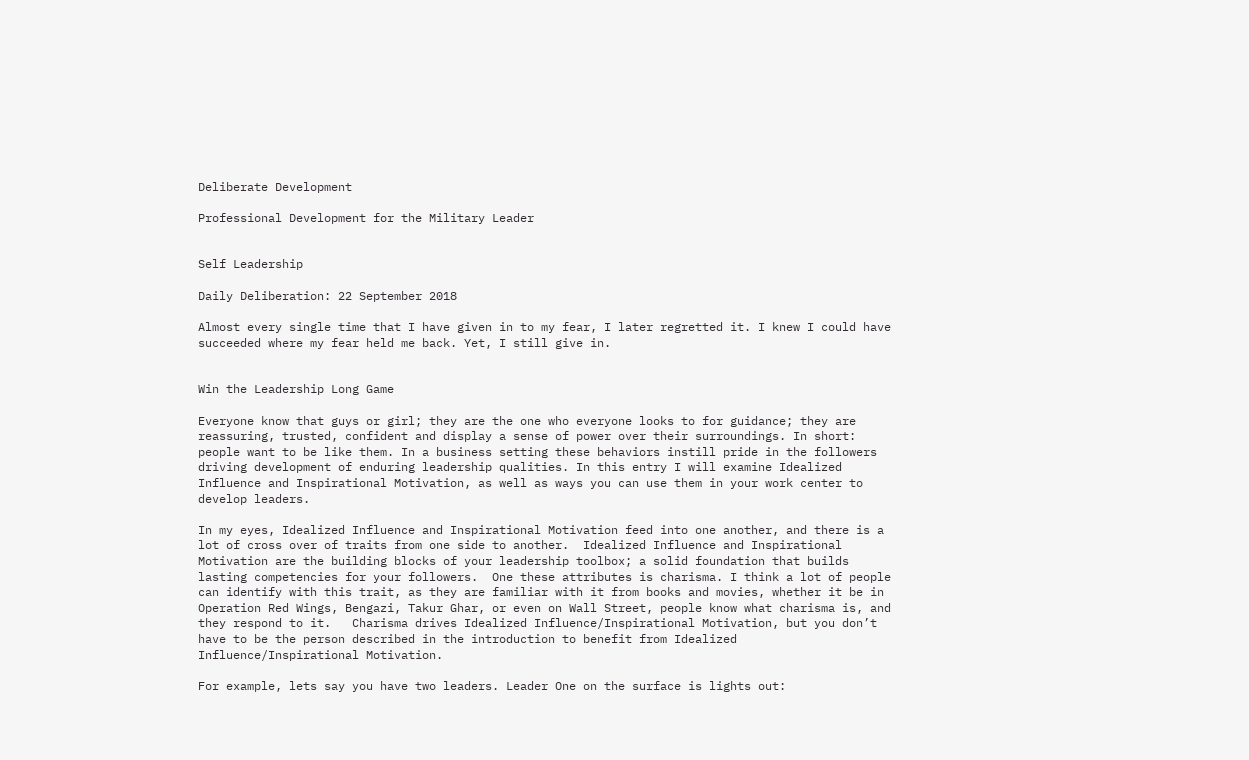Deliberate Development

Professional Development for the Military Leader


Self Leadership

Daily Deliberation: 22 September 2018

Almost every single time that I have given in to my fear, I later regretted it. I knew I could have succeeded where my fear held me back. Yet, I still give in.


Win the Leadership Long Game

Everyone know that guys or girl; they are the one who everyone looks to for guidance; they are reassuring, trusted, confident and display a sense of power over their surroundings. In short: people want to be like them. In a business setting these behaviors instill pride in the followers driving development of enduring leadership qualities. In this entry I will examine Idealized Influence and Inspirational Motivation, as well as ways you can use them in your work center to develop leaders.

In my eyes, Idealized Influence and Inspirational Motivation feed into one another, and there is a lot of cross over of traits from one side to another.  Idealized Influence and Inspirational Motivation are the building blocks of your leadership toolbox; a solid foundation that builds lasting competencies for your followers.  One these attributes is charisma. I think a lot of people can identify with this trait, as they are familiar with it from books and movies, whether it be in Operation Red Wings, Bengazi, Takur Ghar, or even on Wall Street, people know what charisma is, and they respond to it.   Charisma drives Idealized Influence/Inspirational Motivation, but you don’t have to be the person described in the introduction to benefit from Idealized Influence/Inspirational Motivation.

For example, lets say you have two leaders. Leader One on the surface is lights out: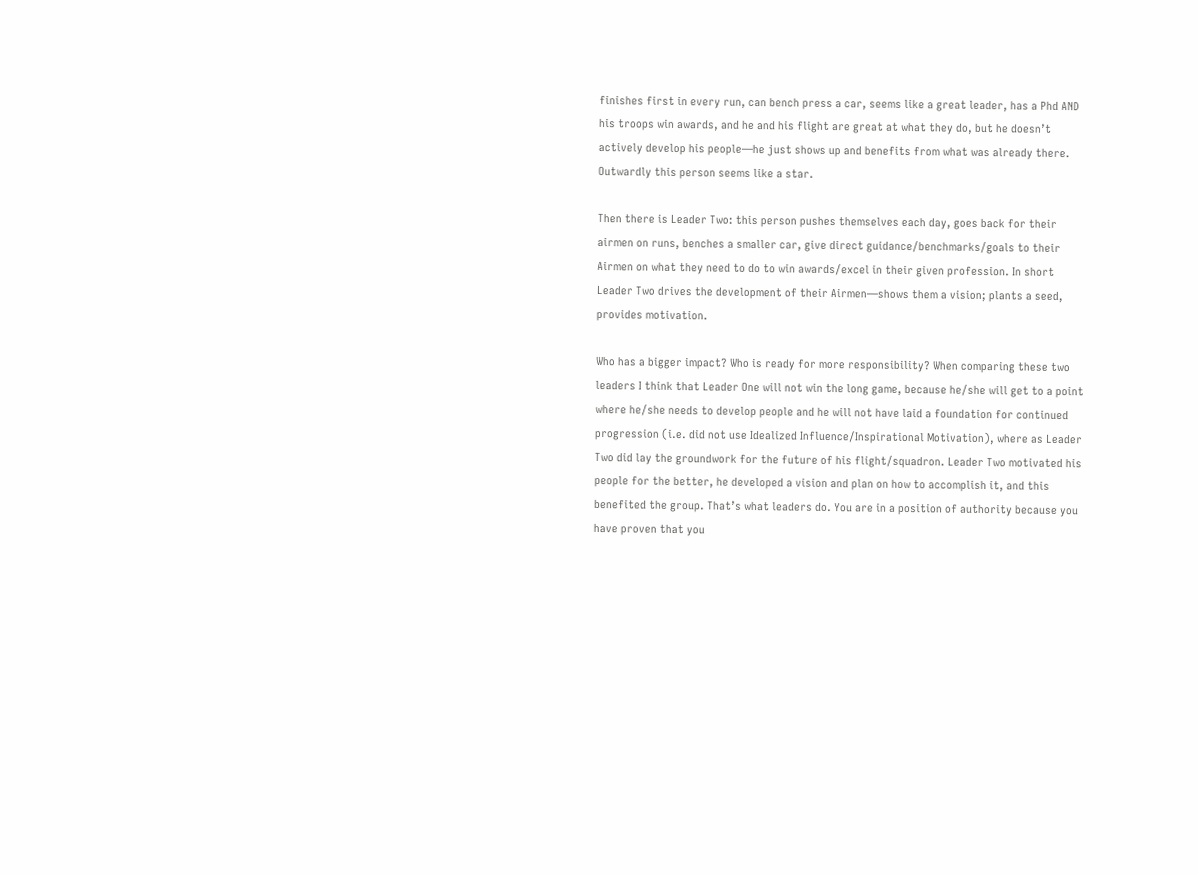finishes first in every run, can bench press a car, seems like a great leader, has a Phd AND his troops win awards, and he and his flight are great at what they do, but he doesn’t actively develop his people—he just shows up and benefits from what was already there. Outwardly this person seems like a star.

Then there is Leader Two: this person pushes themselves each day, goes back for their airmen on runs, benches a smaller car, give direct guidance/benchmarks/goals to their Airmen on what they need to do to win awards/excel in their given profession. In short Leader Two drives the development of their Airmen—shows them a vision; plants a seed, provides motivation.

Who has a bigger impact? Who is ready for more responsibility? When comparing these two leaders I think that Leader One will not win the long game, because he/she will get to a point where he/she needs to develop people and he will not have laid a foundation for continued progression (i.e. did not use Idealized Influence/Inspirational Motivation), where as Leader Two did lay the groundwork for the future of his flight/squadron. Leader Two motivated his people for the better, he developed a vision and plan on how to accomplish it, and this benefited the group. That’s what leaders do. You are in a position of authority because you have proven that you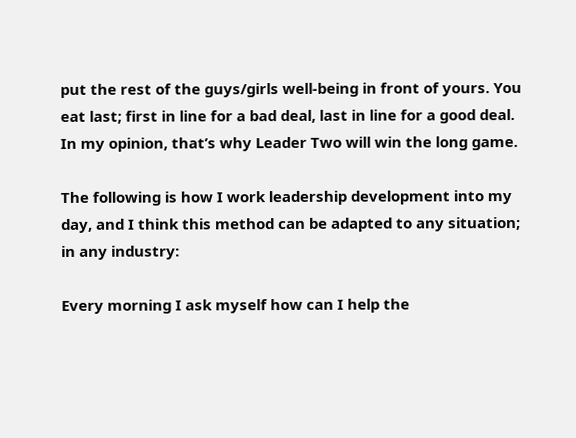put the rest of the guys/girls well-being in front of yours. You eat last; first in line for a bad deal, last in line for a good deal. In my opinion, that’s why Leader Two will win the long game.

The following is how I work leadership development into my day, and I think this method can be adapted to any situation; in any industry:

Every morning I ask myself how can I help the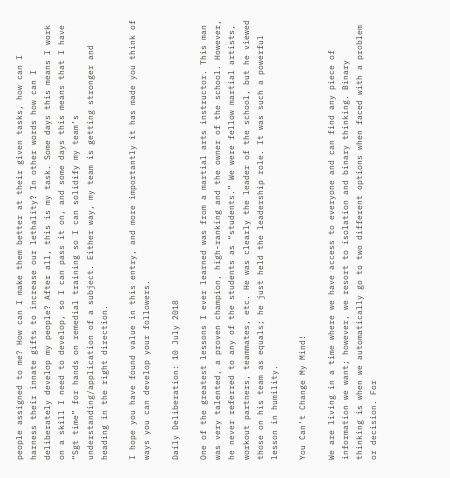people assigned to me? How can I make them better at their given tasks, how can I harness their innate gifts to increase our lethality? In other words how can I deliberately develop my people? After all, this is my task. Some days this means I work on a skill I need to develop, so I can pass it on, and some days this means that I have “Sgt time” for hands on remedial training so I can solidify my team’s understanding/application of a subject. Either way, my team is getting stronger and heading in the right direction.

I hope you have found value in this entry, and more importantly it has made you think of ways you can develop your followers.

Daily Deliberation: 10 July 2018

One of the greatest lessons I ever learned was from a martial arts instructor. This man was very talented, a proven champion, high-ranking and the owner of the school. However, he never referred to any of the students as “students.” We were fellow martial artists, workout partners, teammates, etc. He was clearly the leader of the school, but he viewed those on his team as equals; he just held the leadership role. It was such a powerful lesson in humility.

You Can’t Change My Mind!

We are living in a time where we have access to everyone and can find any piece of information we want; however, we resort to isolation and binary thinking. Binary thinking is when we automatically go to two different options when faced with a problem or decision. For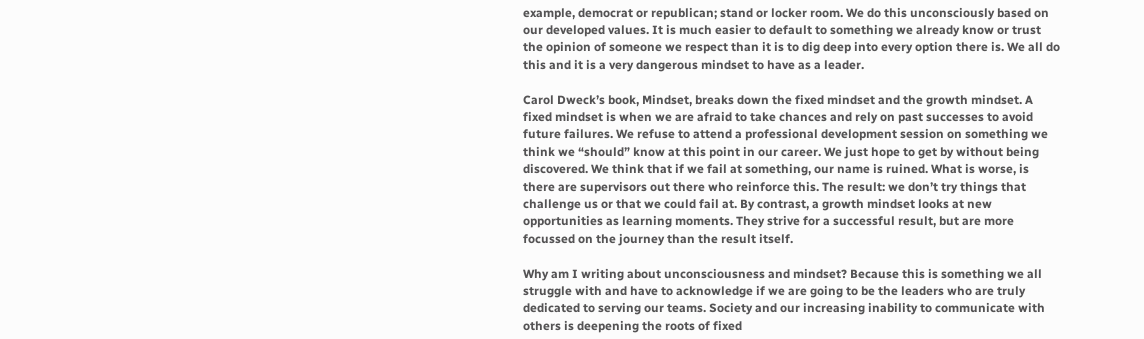example, democrat or republican; stand or locker room. We do this unconsciously based on our developed values. It is much easier to default to something we already know or trust the opinion of someone we respect than it is to dig deep into every option there is. We all do this and it is a very dangerous mindset to have as a leader.

Carol Dweck’s book, Mindset, breaks down the fixed mindset and the growth mindset. A fixed mindset is when we are afraid to take chances and rely on past successes to avoid future failures. We refuse to attend a professional development session on something we think we “should” know at this point in our career. We just hope to get by without being discovered. We think that if we fail at something, our name is ruined. What is worse, is there are supervisors out there who reinforce this. The result: we don’t try things that challenge us or that we could fail at. By contrast, a growth mindset looks at new opportunities as learning moments. They strive for a successful result, but are more focussed on the journey than the result itself.

Why am I writing about unconsciousness and mindset? Because this is something we all struggle with and have to acknowledge if we are going to be the leaders who are truly dedicated to serving our teams. Society and our increasing inability to communicate with others is deepening the roots of fixed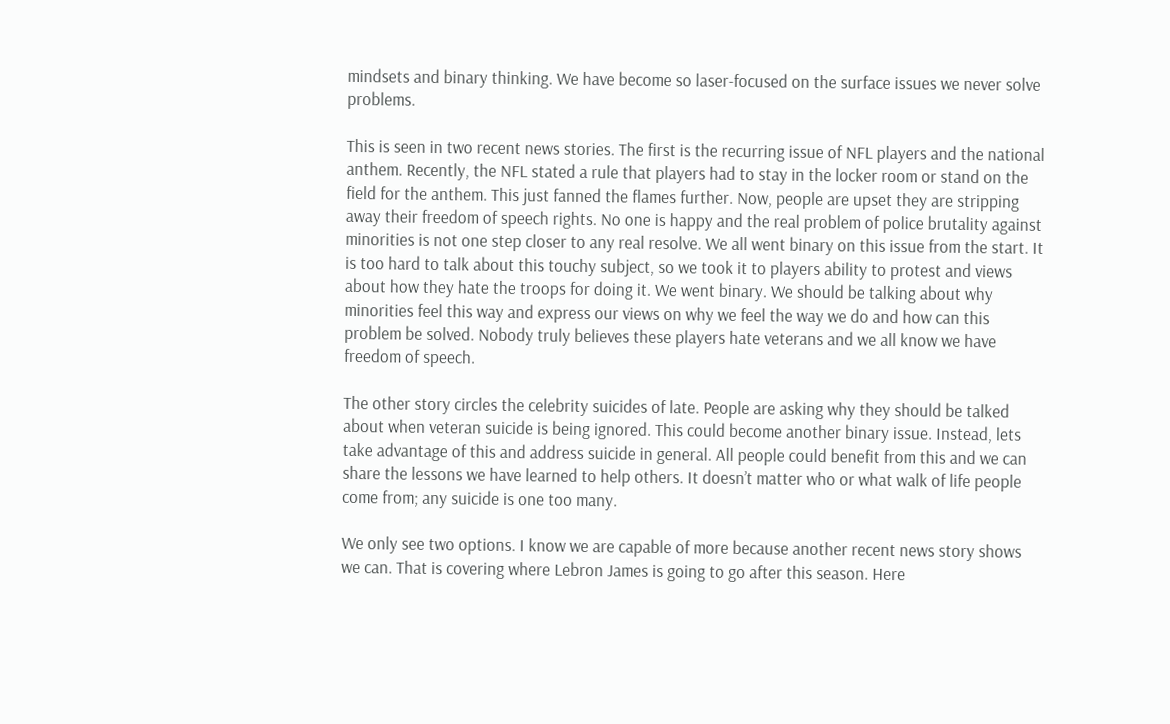mindsets and binary thinking. We have become so laser-focused on the surface issues we never solve problems.

This is seen in two recent news stories. The first is the recurring issue of NFL players and the national anthem. Recently, the NFL stated a rule that players had to stay in the locker room or stand on the field for the anthem. This just fanned the flames further. Now, people are upset they are stripping away their freedom of speech rights. No one is happy and the real problem of police brutality against minorities is not one step closer to any real resolve. We all went binary on this issue from the start. It is too hard to talk about this touchy subject, so we took it to players ability to protest and views about how they hate the troops for doing it. We went binary. We should be talking about why minorities feel this way and express our views on why we feel the way we do and how can this problem be solved. Nobody truly believes these players hate veterans and we all know we have freedom of speech.

The other story circles the celebrity suicides of late. People are asking why they should be talked about when veteran suicide is being ignored. This could become another binary issue. Instead, lets take advantage of this and address suicide in general. All people could benefit from this and we can share the lessons we have learned to help others. It doesn’t matter who or what walk of life people come from; any suicide is one too many.

We only see two options. I know we are capable of more because another recent news story shows we can. That is covering where Lebron James is going to go after this season. Here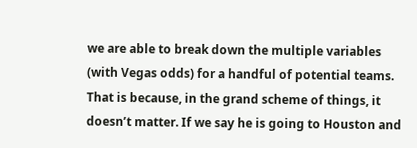we are able to break down the multiple variables (with Vegas odds) for a handful of potential teams. That is because, in the grand scheme of things, it doesn’t matter. If we say he is going to Houston and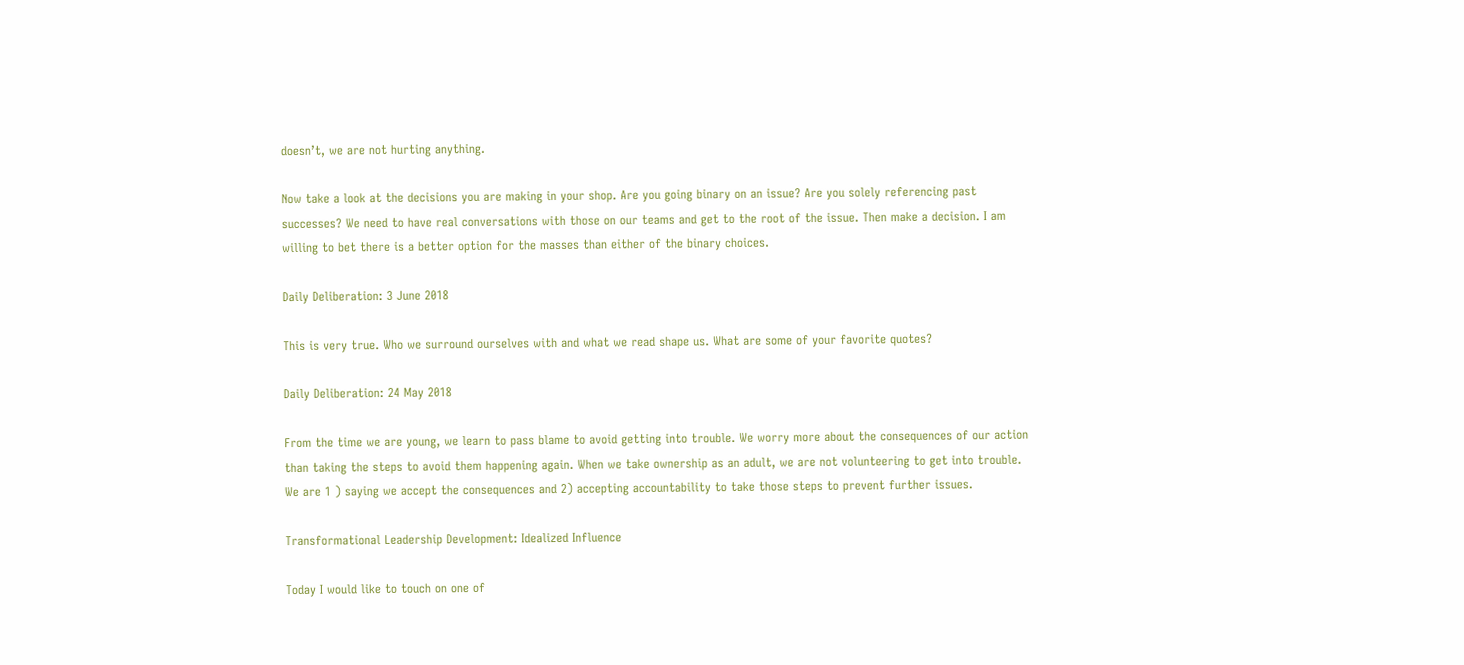doesn’t, we are not hurting anything.

Now take a look at the decisions you are making in your shop. Are you going binary on an issue? Are you solely referencing past successes? We need to have real conversations with those on our teams and get to the root of the issue. Then make a decision. I am willing to bet there is a better option for the masses than either of the binary choices.

Daily Deliberation: 3 June 2018

This is very true. Who we surround ourselves with and what we read shape us. What are some of your favorite quotes?

Daily Deliberation: 24 May 2018

From the time we are young, we learn to pass blame to avoid getting into trouble. We worry more about the consequences of our action than taking the steps to avoid them happening again. When we take ownership as an adult, we are not volunteering to get into trouble. We are 1 ) saying we accept the consequences and 2) accepting accountability to take those steps to prevent further issues.

Transformational Leadership Development: Idealized Influence

Today I would like to touch on one of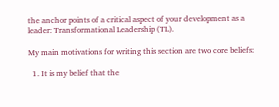the anchor points of a critical aspect of your development as a leader: Transformational Leadership (TL).

My main motivations for writing this section are two core beliefs:

  1. It is my belief that the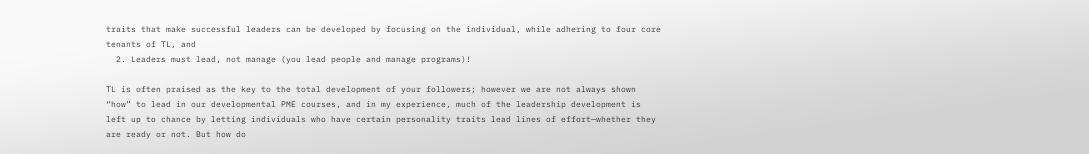traits that make successful leaders can be developed by focusing on the individual, while adhering to four core tenants of TL, and
  2. Leaders must lead, not manage (you lead people and manage programs)!

TL is often praised as the key to the total development of your followers; however we are not always shown “how” to lead in our developmental PME courses, and in my experience, much of the leadership development is left up to chance by letting individuals who have certain personality traits lead lines of effort—whether they are ready or not. But how do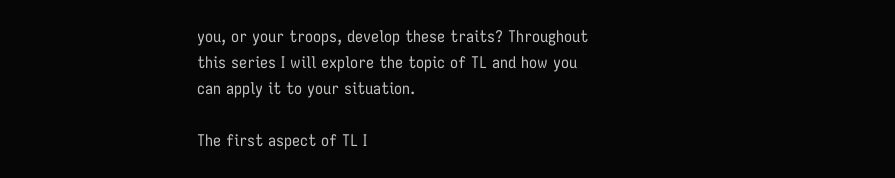you, or your troops, develop these traits? Throughout this series I will explore the topic of TL and how you can apply it to your situation.

The first aspect of TL I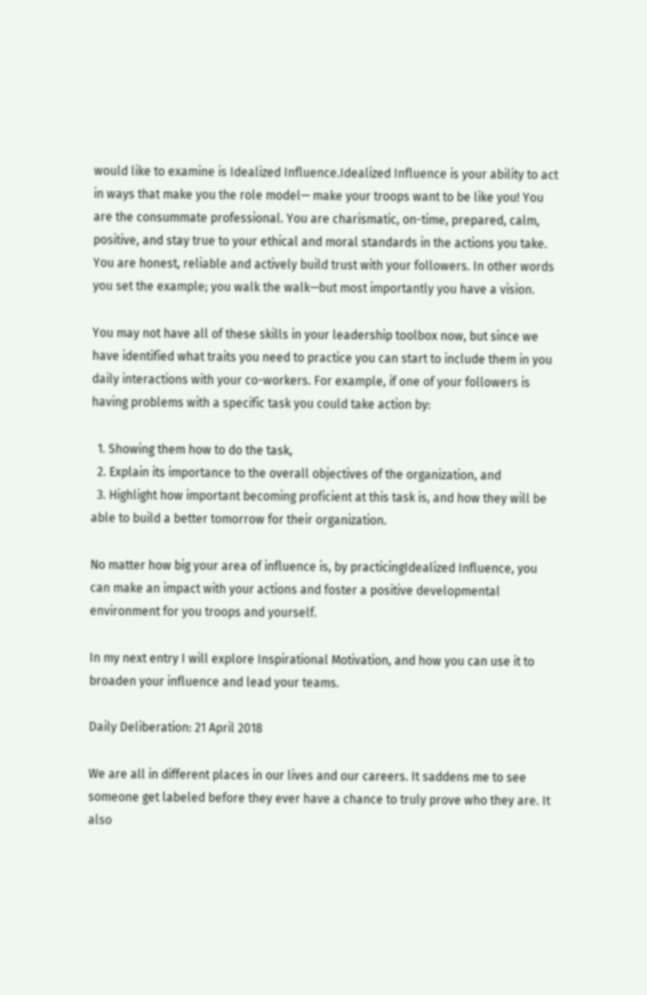would like to examine is Idealized Influence.Idealized Influence is your ability to act in ways that make you the role model— make your troops want to be like you! You are the consummate professional. You are charismatic, on-time, prepared, calm, positive, and stay true to your ethical and moral standards in the actions you take. You are honest, reliable and actively build trust with your followers. In other words you set the example; you walk the walk—but most importantly you have a vision.

You may not have all of these skills in your leadership toolbox now, but since we have identified what traits you need to practice you can start to include them in you daily interactions with your co-workers. For example, if one of your followers is having problems with a specific task you could take action by:

  1. Showing them how to do the task,
  2. Explain its importance to the overall objectives of the organization, and
  3. Highlight how important becoming proficient at this task is, and how they will be able to build a better tomorrow for their organization.

No matter how big your area of influence is, by practicingIdealized Influence, you can make an impact with your actions and foster a positive developmental environment for you troops and yourself.

In my next entry I will explore Inspirational Motivation, and how you can use it to broaden your influence and lead your teams.

Daily Deliberation: 21 April 2018

We are all in different places in our lives and our careers. It saddens me to see someone get labeled before they ever have a chance to truly prove who they are. It also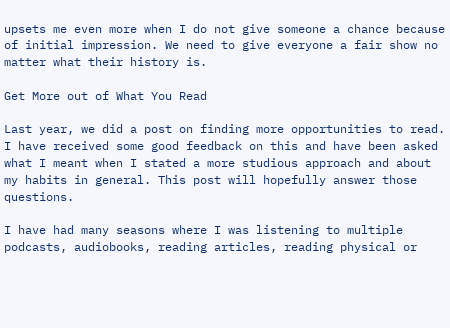upsets me even more when I do not give someone a chance because of initial impression. We need to give everyone a fair show no matter what their history is.

Get More out of What You Read

Last year, we did a post on finding more opportunities to read. I have received some good feedback on this and have been asked what I meant when I stated a more studious approach and about my habits in general. This post will hopefully answer those questions.

I have had many seasons where I was listening to multiple podcasts, audiobooks, reading articles, reading physical or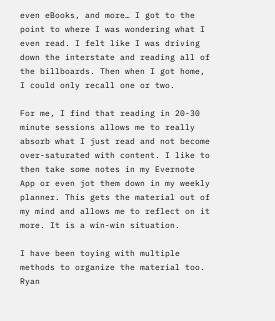even eBooks, and more… I got to the point to where I was wondering what I even read. I felt like I was driving down the interstate and reading all of the billboards. Then when I got home, I could only recall one or two.

For me, I find that reading in 20-30 minute sessions allows me to really absorb what I just read and not become over-saturated with content. I like to then take some notes in my Evernote App or even jot them down in my weekly planner. This gets the material out of my mind and allows me to reflect on it more. It is a win-win situation.

I have been toying with multiple methods to organize the material too. Ryan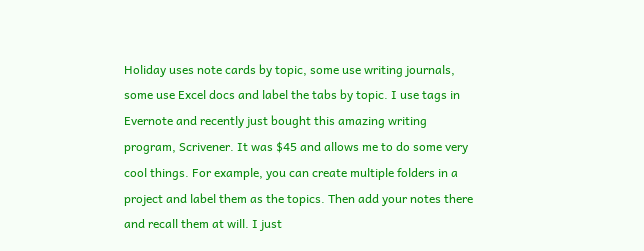Holiday uses note cards by topic, some use writing journals, some use Excel docs and label the tabs by topic. I use tags in Evernote and recently just bought this amazing writing program, Scrivener. It was $45 and allows me to do some very cool things. For example, you can create multiple folders in a project and label them as the topics. Then add your notes there and recall them at will. I just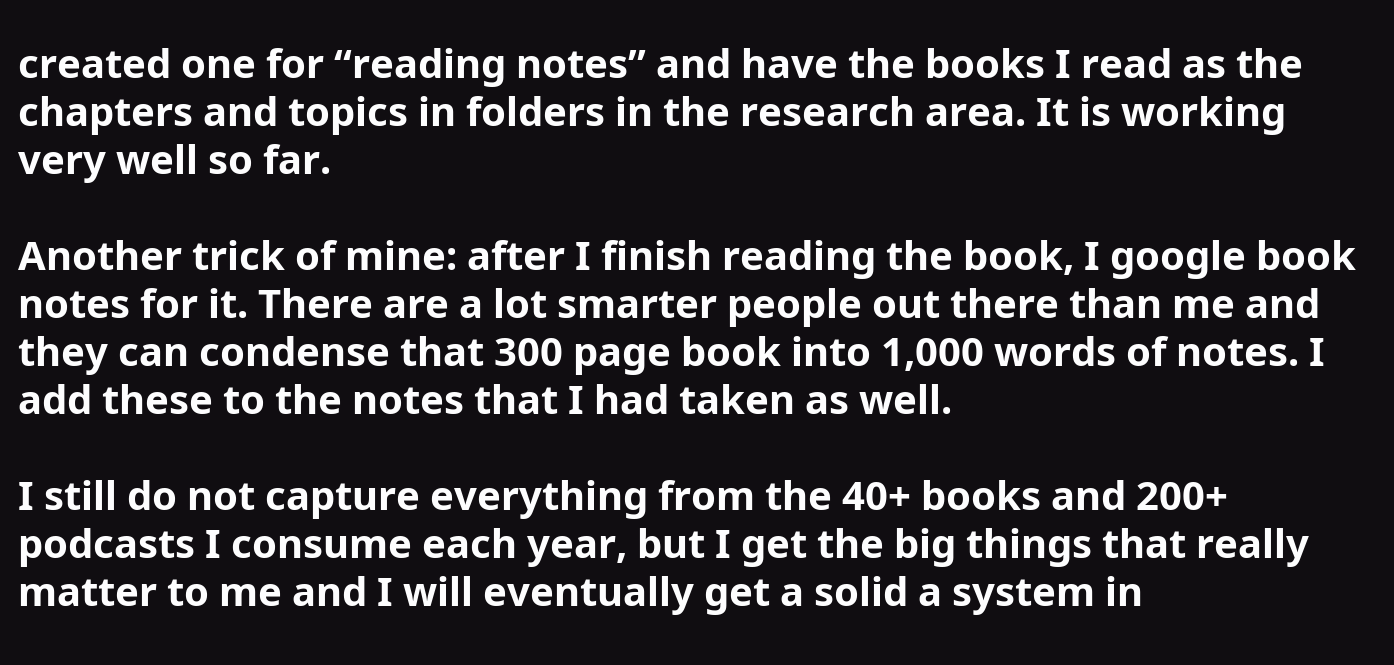created one for “reading notes” and have the books I read as the chapters and topics in folders in the research area. It is working very well so far.

Another trick of mine: after I finish reading the book, I google book notes for it. There are a lot smarter people out there than me and they can condense that 300 page book into 1,000 words of notes. I add these to the notes that I had taken as well.

I still do not capture everything from the 40+ books and 200+ podcasts I consume each year, but I get the big things that really matter to me and I will eventually get a solid a system in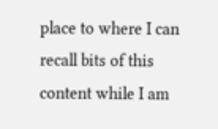place to where I can recall bits of this content while I am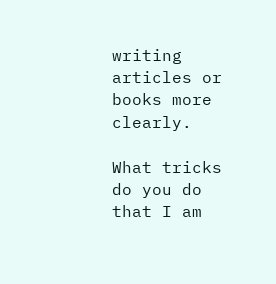writing articles or books more clearly.

What tricks do you do that I am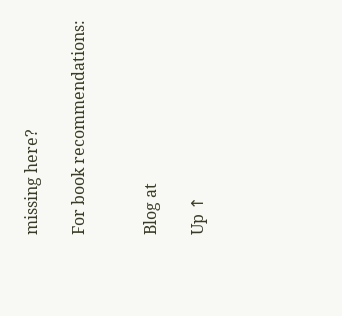missing here?

For book recommendations:


Blog at

Up ↑